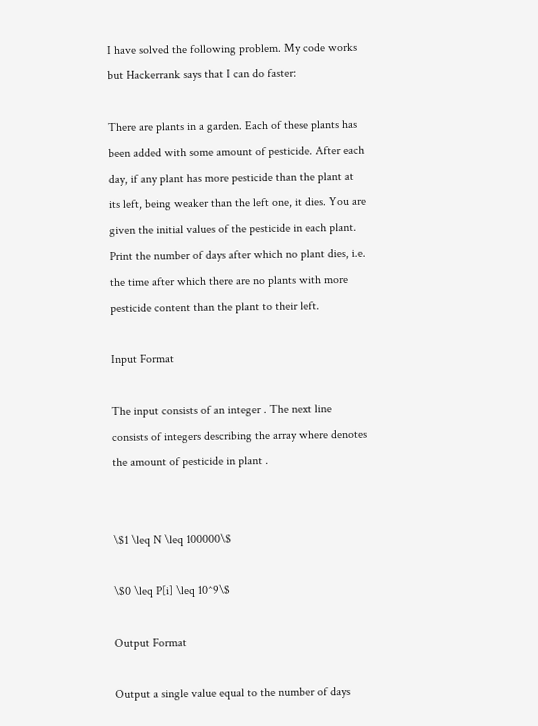I have solved the following problem. My code works but Hackerrank says that I can do faster:

There are plants in a garden. Each of these plants has been added with some amount of pesticide. After each day, if any plant has more pesticide than the plant at its left, being weaker than the left one, it dies. You are given the initial values of the pesticide in each plant. Print the number of days after which no plant dies, i.e. the time after which there are no plants with more pesticide content than the plant to their left.

Input Format

The input consists of an integer . The next line consists of integers describing the array where denotes the amount of pesticide in plant .


\$1 \leq N \leq 100000\$

\$0 \leq P[i] \leq 10^9\$

Output Format

Output a single value equal to the number of days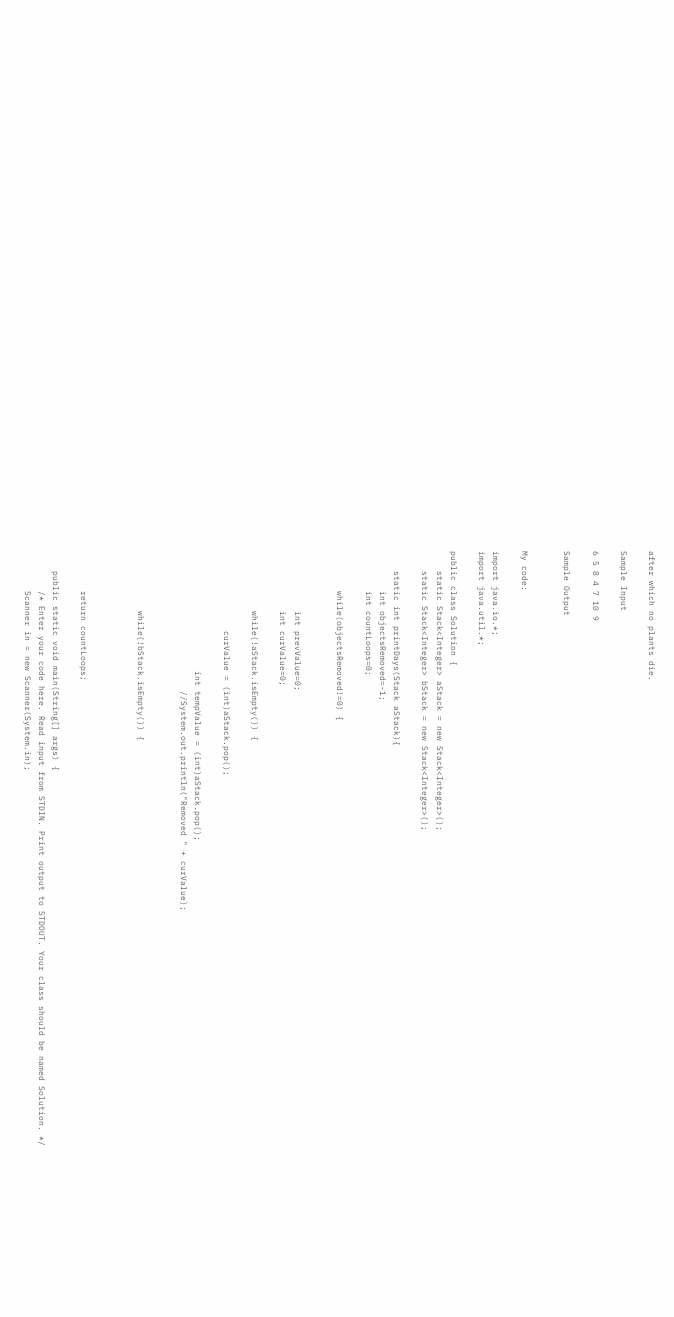after which no plants die.

Sample Input

6 5 8 4 7 10 9

Sample Output


My code:

import java.io.*;
import java.util.*;

public class Solution {
    static Stack<Integer> aStack = new Stack<Integer>();
    static Stack<Integer> bStack = new Stack<Integer>();

    static int printDays(Stack aStack){
        int objectsRemoved=-1;
        int countLoops=0;

        while(objectsRemoved!=0) {


            int prevValue=0;
            int curValue=0;

            while(!aStack.isEmpty()) {

                curValue = (int)aStack.pop();

                        int tempValue = (int)aStack.pop();
                            //System.out.println("Removed " + curValue);


            while(!bStack.isEmpty()) {



        return countLoops;

    public static void main(String[] args) {
        /* Enter your code here. Read input from STDIN. Print output to STDOUT. Your class should be named Solution. */
        Scanner in = new Scanner(System.in);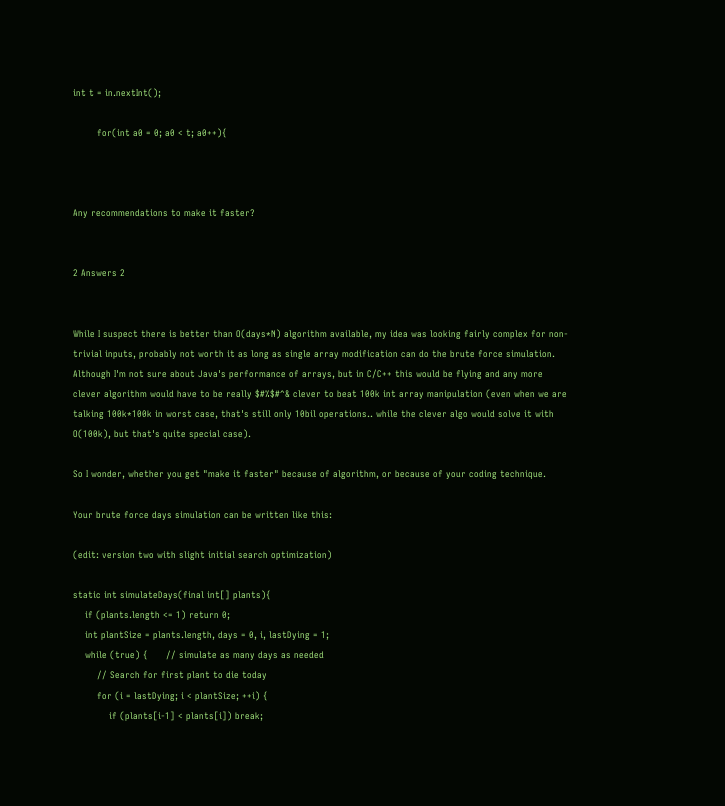int t = in.nextInt();

        for(int a0 = 0; a0 < t; a0++){



Any recommendations to make it faster?


2 Answers 2


While I suspect there is better than O(days*N) algorithm available, my idea was looking fairly complex for non-trivial inputs, probably not worth it as long as single array modification can do the brute force simulation. Although I'm not sure about Java's performance of arrays, but in C/C++ this would be flying and any more clever algorithm would have to be really $#%$#^& clever to beat 100k int array manipulation (even when we are talking 100k*100k in worst case, that's still only 10bil operations.. while the clever algo would solve it with O(100k), but that's quite special case).

So I wonder, whether you get "make it faster" because of algorithm, or because of your coding technique.

Your brute force days simulation can be written like this:

(edit: version two with slight initial search optimization)

static int simulateDays(final int[] plants){
    if (plants.length <= 1) return 0;
    int plantSize = plants.length, days = 0, i, lastDying = 1;
    while (true) {      // simulate as many days as needed
        // Search for first plant to die today
        for (i = lastDying; i < plantSize; ++i) {
            if (plants[i-1] < plants[i]) break;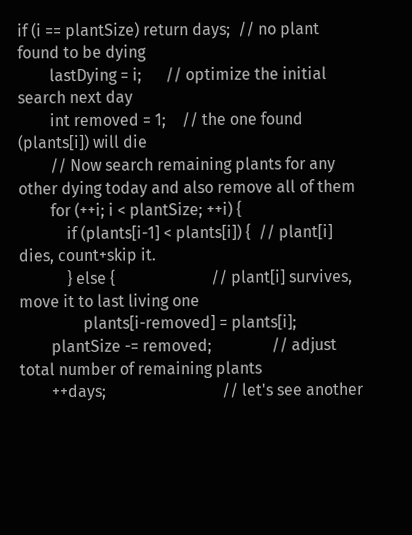if (i == plantSize) return days;  // no plant found to be dying
        lastDying = i;      // optimize the initial search next day
        int removed = 1;    // the one found (plants[i]) will die
        // Now search remaining plants for any other dying today and also remove all of them
        for (++i; i < plantSize; ++i) {
            if (plants[i-1] < plants[i]) {  // plant[i] dies, count+skip it.
            } else {                        // plant[i] survives, move it to last living one
                plants[i-removed] = plants[i];
        plantSize -= removed;               // adjust total number of remaining plants
        ++days;                             // let's see another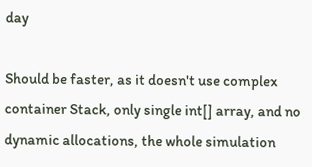day

Should be faster, as it doesn't use complex container Stack, only single int[] array, and no dynamic allocations, the whole simulation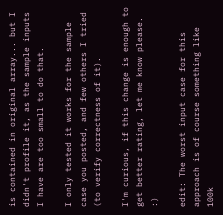is contained in original array... but I didn't profile it, as the sample inputs I have are too small to do that.

I only tested it works for the sample case you posted, and few others I tried (to verify correctness of it).

I'm curious, if this change is enough to get better rating, let me know please. :)

edit: The worst input case for this approach is of course something like 100k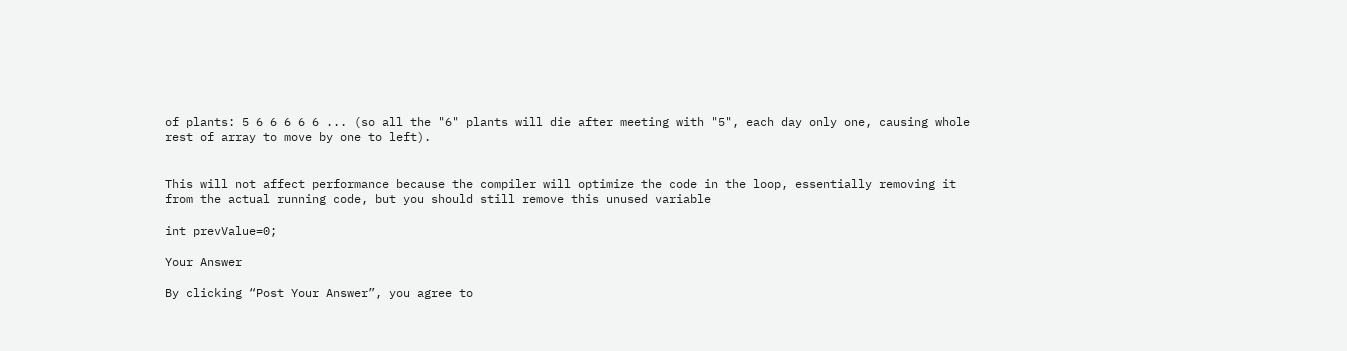of plants: 5 6 6 6 6 6 ... (so all the "6" plants will die after meeting with "5", each day only one, causing whole rest of array to move by one to left).


This will not affect performance because the compiler will optimize the code in the loop, essentially removing it from the actual running code, but you should still remove this unused variable

int prevValue=0;

Your Answer

By clicking “Post Your Answer”, you agree to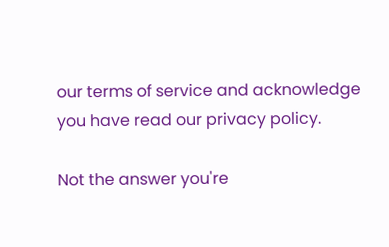our terms of service and acknowledge you have read our privacy policy.

Not the answer you're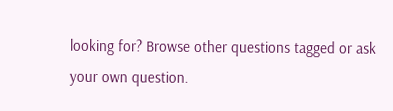looking for? Browse other questions tagged or ask your own question.